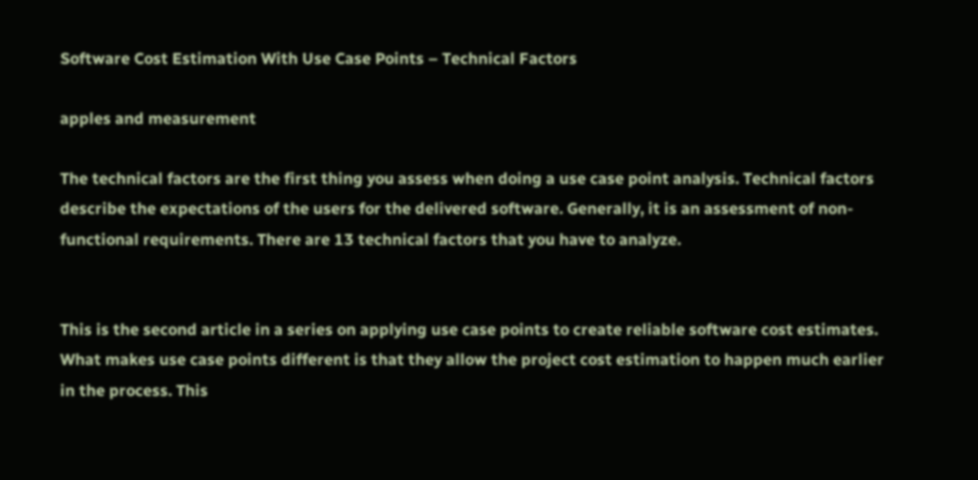Software Cost Estimation With Use Case Points – Technical Factors

apples and measurement

The technical factors are the first thing you assess when doing a use case point analysis. Technical factors describe the expectations of the users for the delivered software. Generally, it is an assessment of non-functional requirements. There are 13 technical factors that you have to analyze.


This is the second article in a series on applying use case points to create reliable software cost estimates. What makes use case points different is that they allow the project cost estimation to happen much earlier in the process. This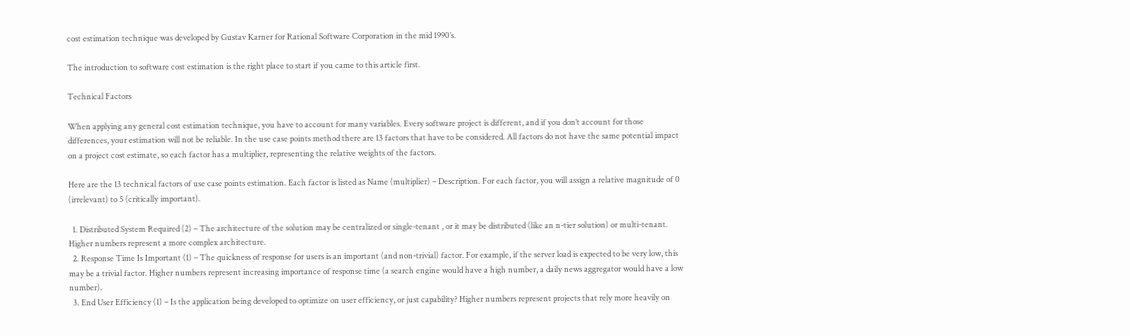cost estimation technique was developed by Gustav Karner for Rational Software Corporation in the mid 1990’s.

The introduction to software cost estimation is the right place to start if you came to this article first.

Technical Factors

When applying any general cost estimation technique, you have to account for many variables. Every software project is different, and if you don’t account for those differences, your estimation will not be reliable. In the use case points method there are 13 factors that have to be considered. All factors do not have the same potential impact on a project cost estimate, so each factor has a multiplier, representing the relative weights of the factors.

Here are the 13 technical factors of use case points estimation. Each factor is listed as Name (multiplier) – Description. For each factor, you will assign a relative magnitude of 0 (irrelevant) to 5 (critically important).

  1. Distributed System Required (2) – The architecture of the solution may be centralized or single-tenant , or it may be distributed (like an n-tier solution) or multi-tenant. Higher numbers represent a more complex architecture.
  2. Response Time Is Important (1) – The quickness of response for users is an important (and non-trivial) factor. For example, if the server load is expected to be very low, this may be a trivial factor. Higher numbers represent increasing importance of response time (a search engine would have a high number, a daily news aggregator would have a low number).
  3. End User Efficiency (1) – Is the application being developed to optimize on user efficiency, or just capability? Higher numbers represent projects that rely more heavily on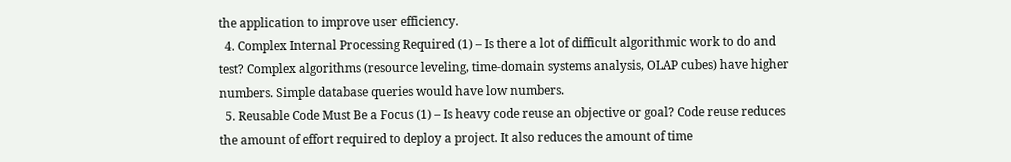the application to improve user efficiency.
  4. Complex Internal Processing Required (1) – Is there a lot of difficult algorithmic work to do and test? Complex algorithms (resource leveling, time-domain systems analysis, OLAP cubes) have higher numbers. Simple database queries would have low numbers.
  5. Reusable Code Must Be a Focus (1) – Is heavy code reuse an objective or goal? Code reuse reduces the amount of effort required to deploy a project. It also reduces the amount of time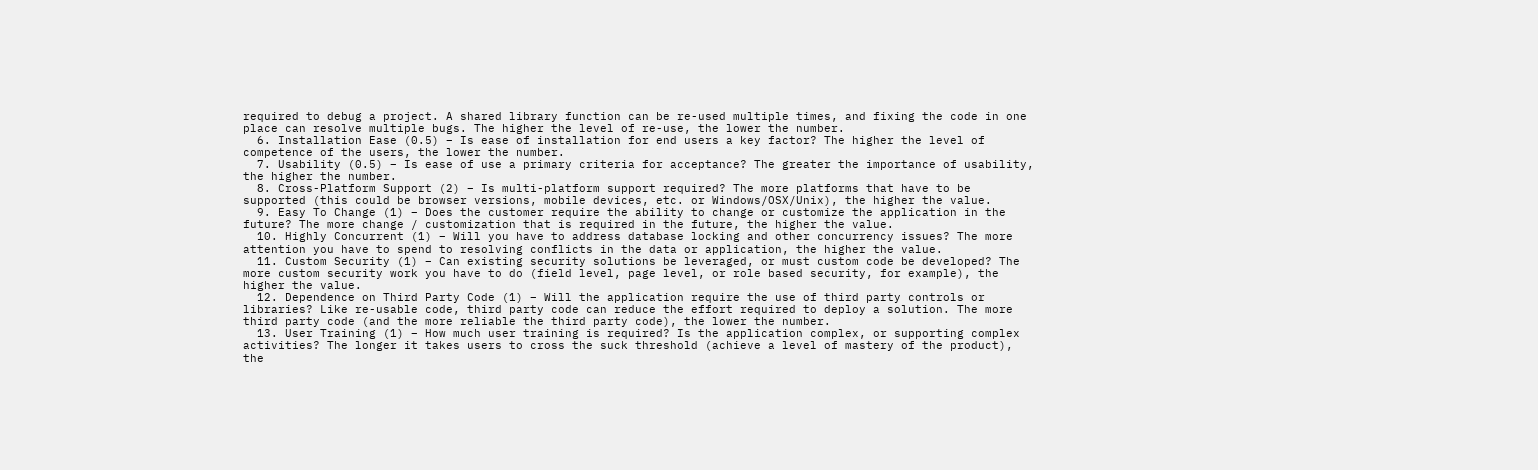required to debug a project. A shared library function can be re-used multiple times, and fixing the code in one place can resolve multiple bugs. The higher the level of re-use, the lower the number.
  6. Installation Ease (0.5) – Is ease of installation for end users a key factor? The higher the level of competence of the users, the lower the number.
  7. Usability (0.5) – Is ease of use a primary criteria for acceptance? The greater the importance of usability, the higher the number.
  8. Cross-Platform Support (2) – Is multi-platform support required? The more platforms that have to be supported (this could be browser versions, mobile devices, etc. or Windows/OSX/Unix), the higher the value.
  9. Easy To Change (1) – Does the customer require the ability to change or customize the application in the future? The more change / customization that is required in the future, the higher the value.
  10. Highly Concurrent (1) – Will you have to address database locking and other concurrency issues? The more attention you have to spend to resolving conflicts in the data or application, the higher the value.
  11. Custom Security (1) – Can existing security solutions be leveraged, or must custom code be developed? The more custom security work you have to do (field level, page level, or role based security, for example), the higher the value.
  12. Dependence on Third Party Code (1) – Will the application require the use of third party controls or libraries? Like re-usable code, third party code can reduce the effort required to deploy a solution. The more third party code (and the more reliable the third party code), the lower the number.
  13. User Training (1) – How much user training is required? Is the application complex, or supporting complex activities? The longer it takes users to cross the suck threshold (achieve a level of mastery of the product), the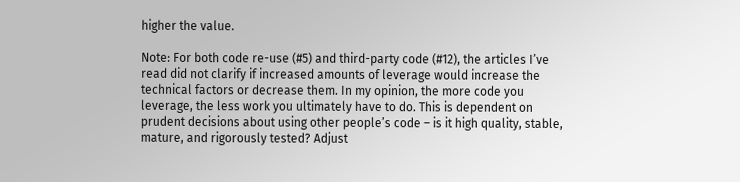higher the value.

Note: For both code re-use (#5) and third-party code (#12), the articles I’ve read did not clarify if increased amounts of leverage would increase the technical factors or decrease them. In my opinion, the more code you leverage, the less work you ultimately have to do. This is dependent on prudent decisions about using other people’s code – is it high quality, stable, mature, and rigorously tested? Adjust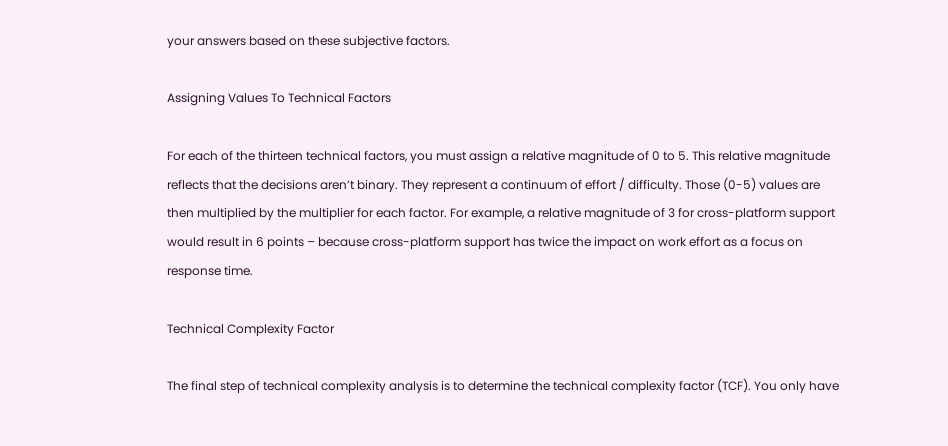your answers based on these subjective factors.

Assigning Values To Technical Factors

For each of the thirteen technical factors, you must assign a relative magnitude of 0 to 5. This relative magnitude reflects that the decisions aren’t binary. They represent a continuum of effort / difficulty. Those (0-5) values are then multiplied by the multiplier for each factor. For example, a relative magnitude of 3 for cross-platform support would result in 6 points – because cross-platform support has twice the impact on work effort as a focus on response time.

Technical Complexity Factor

The final step of technical complexity analysis is to determine the technical complexity factor (TCF). You only have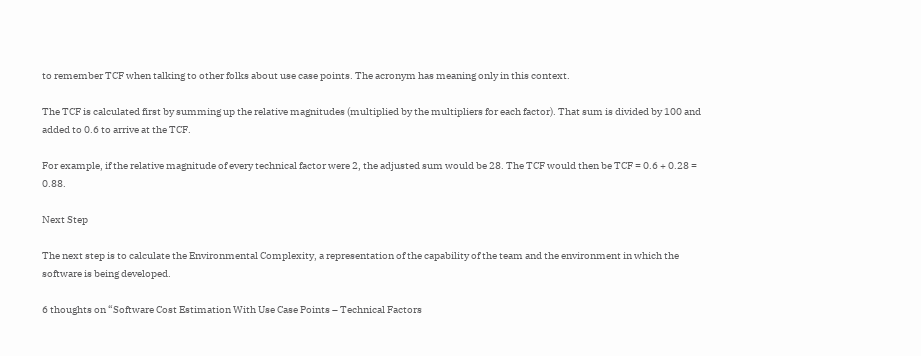to remember TCF when talking to other folks about use case points. The acronym has meaning only in this context.

The TCF is calculated first by summing up the relative magnitudes (multiplied by the multipliers for each factor). That sum is divided by 100 and added to 0.6 to arrive at the TCF.

For example, if the relative magnitude of every technical factor were 2, the adjusted sum would be 28. The TCF would then be TCF = 0.6 + 0.28 = 0.88.

Next Step

The next step is to calculate the Environmental Complexity, a representation of the capability of the team and the environment in which the software is being developed.

6 thoughts on “Software Cost Estimation With Use Case Points – Technical Factors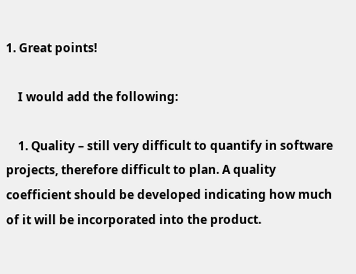1. Great points!

    I would add the following:

    1. Quality – still very difficult to quantify in software projects, therefore difficult to plan. A quality coefficient should be developed indicating how much of it will be incorporated into the product.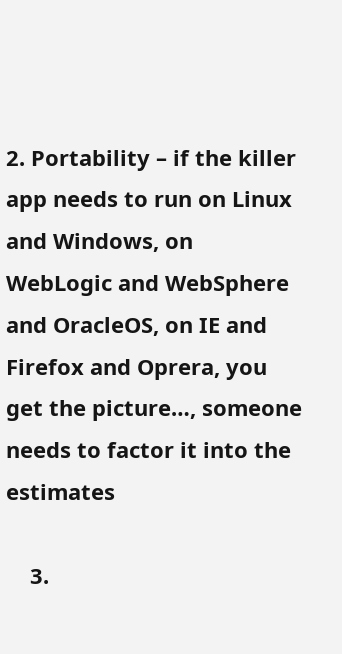2. Portability – if the killer app needs to run on Linux and Windows, on WebLogic and WebSphere and OracleOS, on IE and Firefox and Oprera, you get the picture…, someone needs to factor it into the estimates

    3.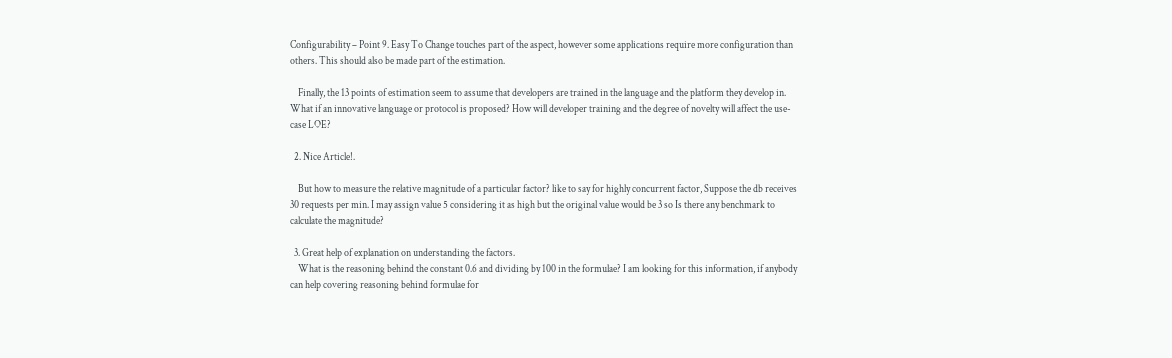Configurability – Point 9. Easy To Change touches part of the aspect, however some applications require more configuration than others. This should also be made part of the estimation.

    Finally, the 13 points of estimation seem to assume that developers are trained in the language and the platform they develop in. What if an innovative language or protocol is proposed? How will developer training and the degree of novelty will affect the use-case LOE?

  2. Nice Article!.

    But how to measure the relative magnitude of a particular factor? like to say for highly concurrent factor, Suppose the db receives 30 requests per min. I may assign value 5 considering it as high but the original value would be 3 so Is there any benchmark to calculate the magnitude?

  3. Great help of explanation on understanding the factors.
    What is the reasoning behind the constant 0.6 and dividing by 100 in the formulae? I am looking for this information, if anybody can help covering reasoning behind formulae for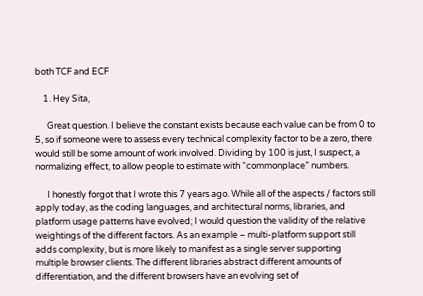both TCF and ECF

    1. Hey Sita,

      Great question. I believe the constant exists because each value can be from 0 to 5, so if someone were to assess every technical complexity factor to be a zero, there would still be some amount of work involved. Dividing by 100 is just, I suspect, a normalizing effect, to allow people to estimate with “commonplace” numbers.

      I honestly forgot that I wrote this 7 years ago. While all of the aspects / factors still apply today, as the coding languages, and architectural norms, libraries, and platform usage patterns have evolved; I would question the validity of the relative weightings of the different factors. As an example – multi-platform support still adds complexity, but is more likely to manifest as a single server supporting multiple browser clients. The different libraries abstract different amounts of differentiation, and the different browsers have an evolving set of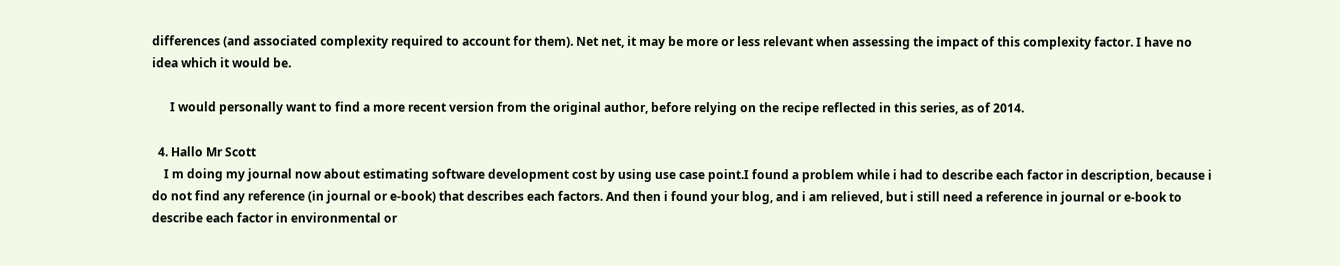differences (and associated complexity required to account for them). Net net, it may be more or less relevant when assessing the impact of this complexity factor. I have no idea which it would be.

      I would personally want to find a more recent version from the original author, before relying on the recipe reflected in this series, as of 2014.

  4. Hallo Mr Scott
    I m doing my journal now about estimating software development cost by using use case point.I found a problem while i had to describe each factor in description, because i do not find any reference (in journal or e-book) that describes each factors. And then i found your blog, and i am relieved, but i still need a reference in journal or e-book to describe each factor in environmental or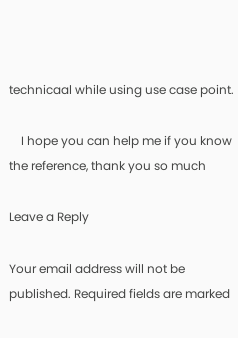technicaal while using use case point.

    I hope you can help me if you know the reference, thank you so much

Leave a Reply

Your email address will not be published. Required fields are marked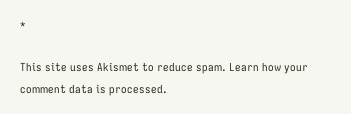*

This site uses Akismet to reduce spam. Learn how your comment data is processed.